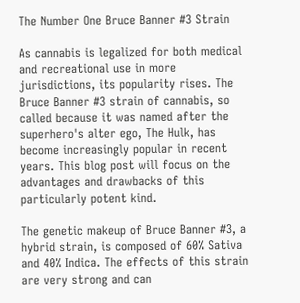The Number One Bruce Banner #3 Strain

As cannabis is legalized for both medical and recreational use in more jurisdictions, its popularity rises. The Bruce Banner #3 strain of cannabis, so called because it was named after the superhero's alter ego, The Hulk, has become increasingly popular in recent years. This blog post will focus on the advantages and drawbacks of this particularly potent kind.

The genetic makeup of Bruce Banner #3, a hybrid strain, is composed of 60% Sativa and 40% Indica. The effects of this strain are very strong and can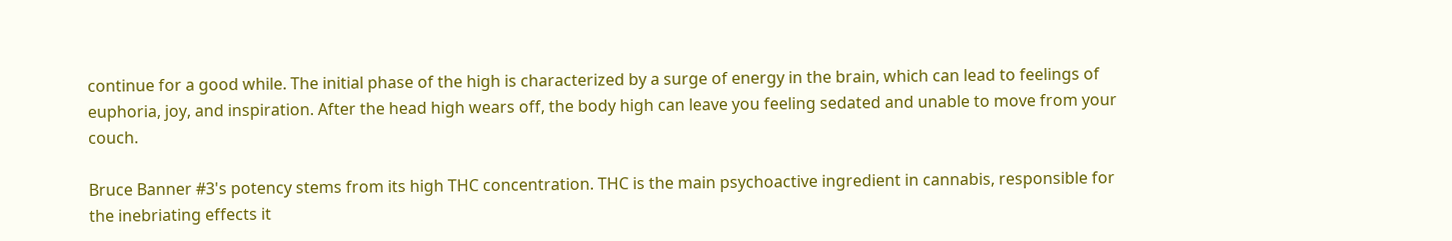continue for a good while. The initial phase of the high is characterized by a surge of energy in the brain, which can lead to feelings of euphoria, joy, and inspiration. After the head high wears off, the body high can leave you feeling sedated and unable to move from your couch.

Bruce Banner #3's potency stems from its high THC concentration. THC is the main psychoactive ingredient in cannabis, responsible for the inebriating effects it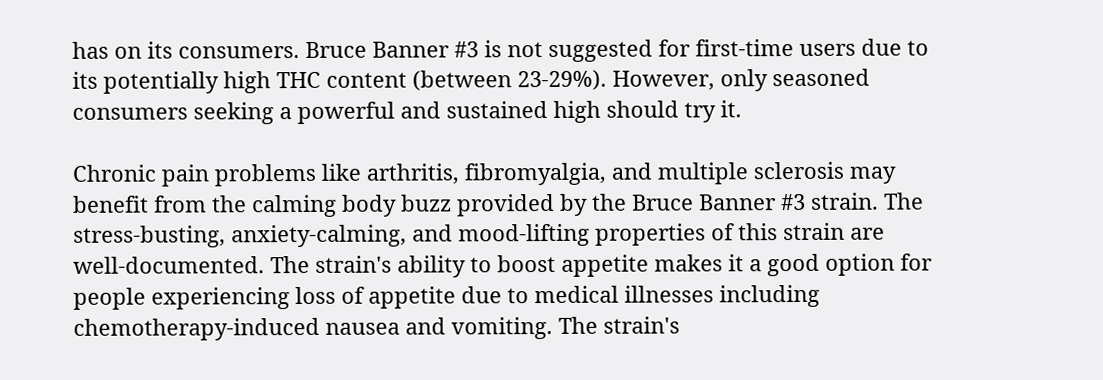has on its consumers. Bruce Banner #3 is not suggested for first-time users due to its potentially high THC content (between 23-29%). However, only seasoned consumers seeking a powerful and sustained high should try it.

Chronic pain problems like arthritis, fibromyalgia, and multiple sclerosis may benefit from the calming body buzz provided by the Bruce Banner #3 strain. The stress-busting, anxiety-calming, and mood-lifting properties of this strain are well-documented. The strain's ability to boost appetite makes it a good option for people experiencing loss of appetite due to medical illnesses including chemotherapy-induced nausea and vomiting. The strain's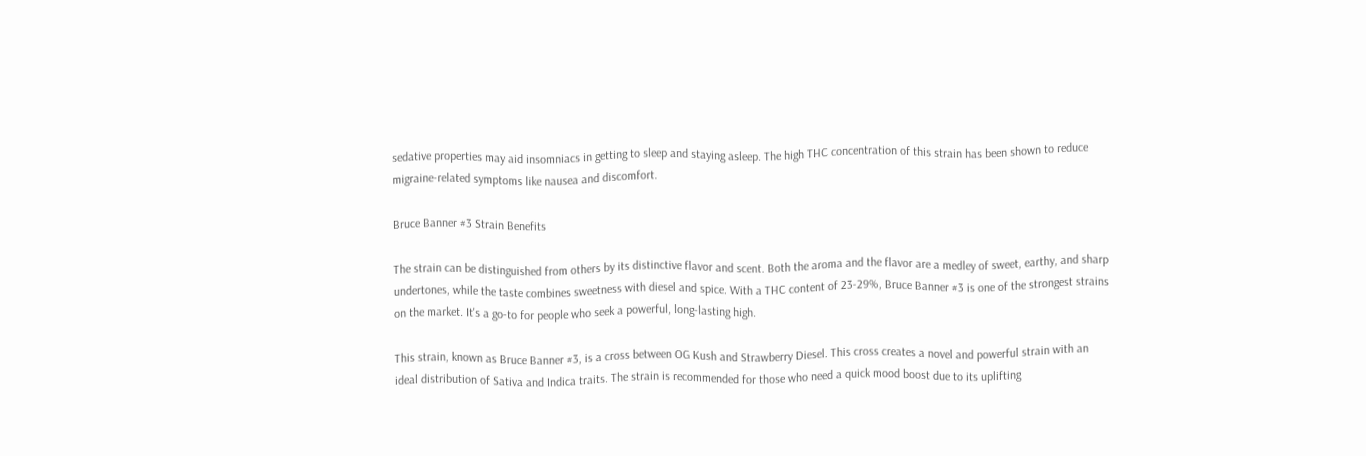sedative properties may aid insomniacs in getting to sleep and staying asleep. The high THC concentration of this strain has been shown to reduce migraine-related symptoms like nausea and discomfort.

Bruce Banner #3 Strain Benefits

The strain can be distinguished from others by its distinctive flavor and scent. Both the aroma and the flavor are a medley of sweet, earthy, and sharp undertones, while the taste combines sweetness with diesel and spice. With a THC content of 23-29%, Bruce Banner #3 is one of the strongest strains on the market. It's a go-to for people who seek a powerful, long-lasting high.

This strain, known as Bruce Banner #3, is a cross between OG Kush and Strawberry Diesel. This cross creates a novel and powerful strain with an ideal distribution of Sativa and Indica traits. The strain is recommended for those who need a quick mood boost due to its uplifting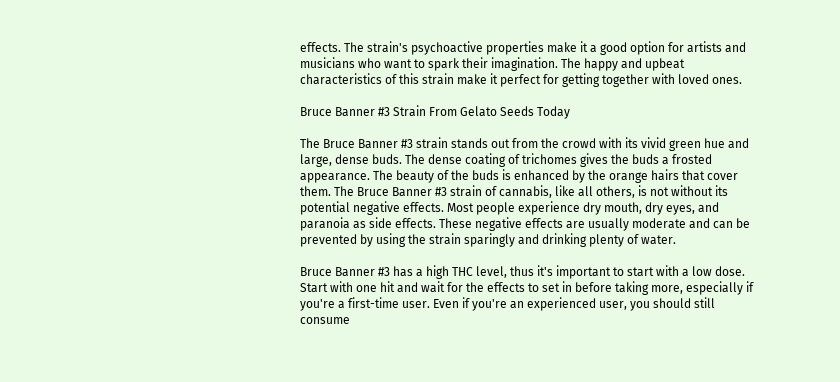effects. The strain's psychoactive properties make it a good option for artists and musicians who want to spark their imagination. The happy and upbeat characteristics of this strain make it perfect for getting together with loved ones.

Bruce Banner #3 Strain From Gelato Seeds Today

The Bruce Banner #3 strain stands out from the crowd with its vivid green hue and large, dense buds. The dense coating of trichomes gives the buds a frosted appearance. The beauty of the buds is enhanced by the orange hairs that cover them. The Bruce Banner #3 strain of cannabis, like all others, is not without its potential negative effects. Most people experience dry mouth, dry eyes, and paranoia as side effects. These negative effects are usually moderate and can be prevented by using the strain sparingly and drinking plenty of water.

Bruce Banner #3 has a high THC level, thus it's important to start with a low dose. Start with one hit and wait for the effects to set in before taking more, especially if you're a first-time user. Even if you're an experienced user, you should still consume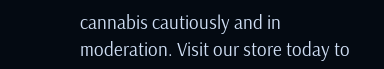cannabis cautiously and in moderation. Visit our store today to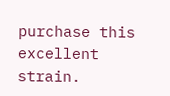purchase this excellent strain.